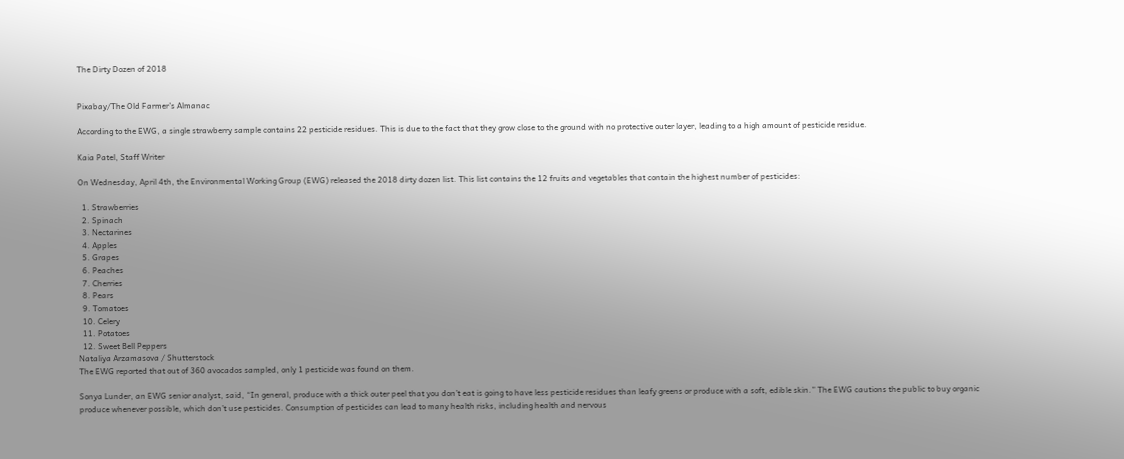The Dirty Dozen of 2018


Pixabay/The Old Farmer’s Almanac

According to the EWG, a single strawberry sample contains 22 pesticide residues. This is due to the fact that they grow close to the ground with no protective outer layer, leading to a high amount of pesticide residue.

Kaia Patel, Staff Writer

On Wednesday, April 4th, the Environmental Working Group (EWG) released the 2018 dirty dozen list. This list contains the 12 fruits and vegetables that contain the highest number of pesticides:

  1. Strawberries
  2. Spinach
  3. Nectarines
  4. Apples
  5. Grapes
  6. Peaches
  7. Cherries
  8. Pears
  9. Tomatoes
  10. Celery
  11. Potatoes
  12. Sweet Bell Peppers
Nataliya Arzamasova / Shutterstock
The EWG reported that out of 360 avocados sampled, only 1 pesticide was found on them.

Sonya Lunder, an EWG senior analyst, said, “In general, produce with a thick outer peel that you don’t eat is going to have less pesticide residues than leafy greens or produce with a soft, edible skin.” The EWG cautions the public to buy organic produce whenever possible, which don’t use pesticides. Consumption of pesticides can lead to many health risks, including health and nervous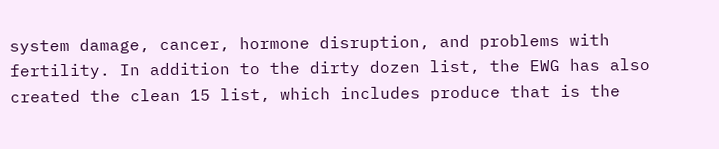system damage, cancer, hormone disruption, and problems with fertility. In addition to the dirty dozen list, the EWG has also created the clean 15 list, which includes produce that is the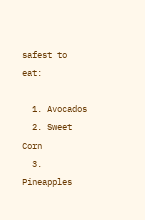safest to eat:

  1. Avocados
  2. Sweet Corn
  3. Pineapples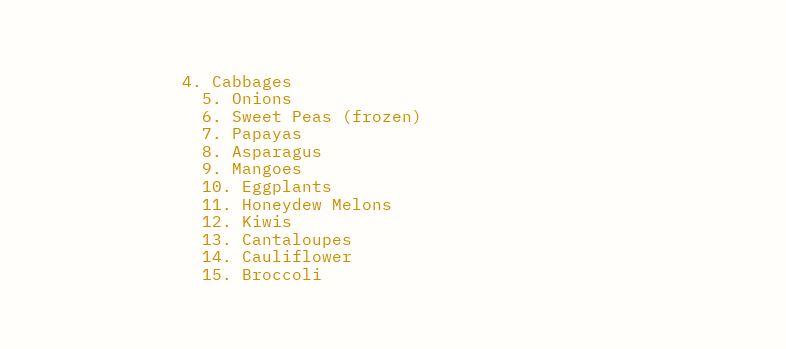4. Cabbages
  5. Onions
  6. Sweet Peas (frozen)
  7. Papayas
  8. Asparagus
  9. Mangoes
  10. Eggplants
  11. Honeydew Melons
  12. Kiwis
  13. Cantaloupes
  14. Cauliflower
  15. Broccoli